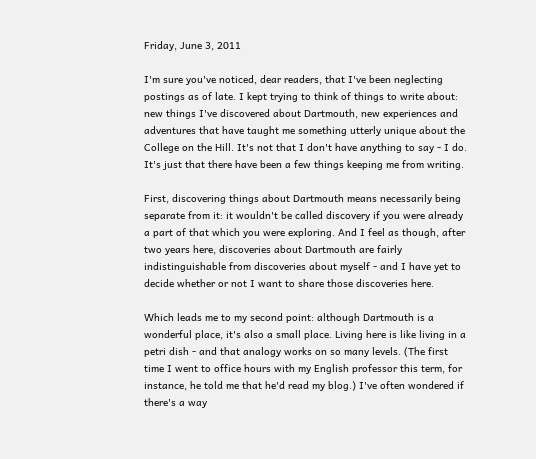Friday, June 3, 2011

I'm sure you've noticed, dear readers, that I've been neglecting postings as of late. I kept trying to think of things to write about: new things I've discovered about Dartmouth, new experiences and adventures that have taught me something utterly unique about the College on the Hill. It's not that I don't have anything to say - I do. It's just that there have been a few things keeping me from writing.

First, discovering things about Dartmouth means necessarily being separate from it: it wouldn't be called discovery if you were already a part of that which you were exploring. And I feel as though, after two years here, discoveries about Dartmouth are fairly indistinguishable from discoveries about myself - and I have yet to decide whether or not I want to share those discoveries here.

Which leads me to my second point: although Dartmouth is a wonderful place, it's also a small place. Living here is like living in a petri dish - and that analogy works on so many levels. (The first time I went to office hours with my English professor this term, for instance, he told me that he'd read my blog.) I've often wondered if there's a way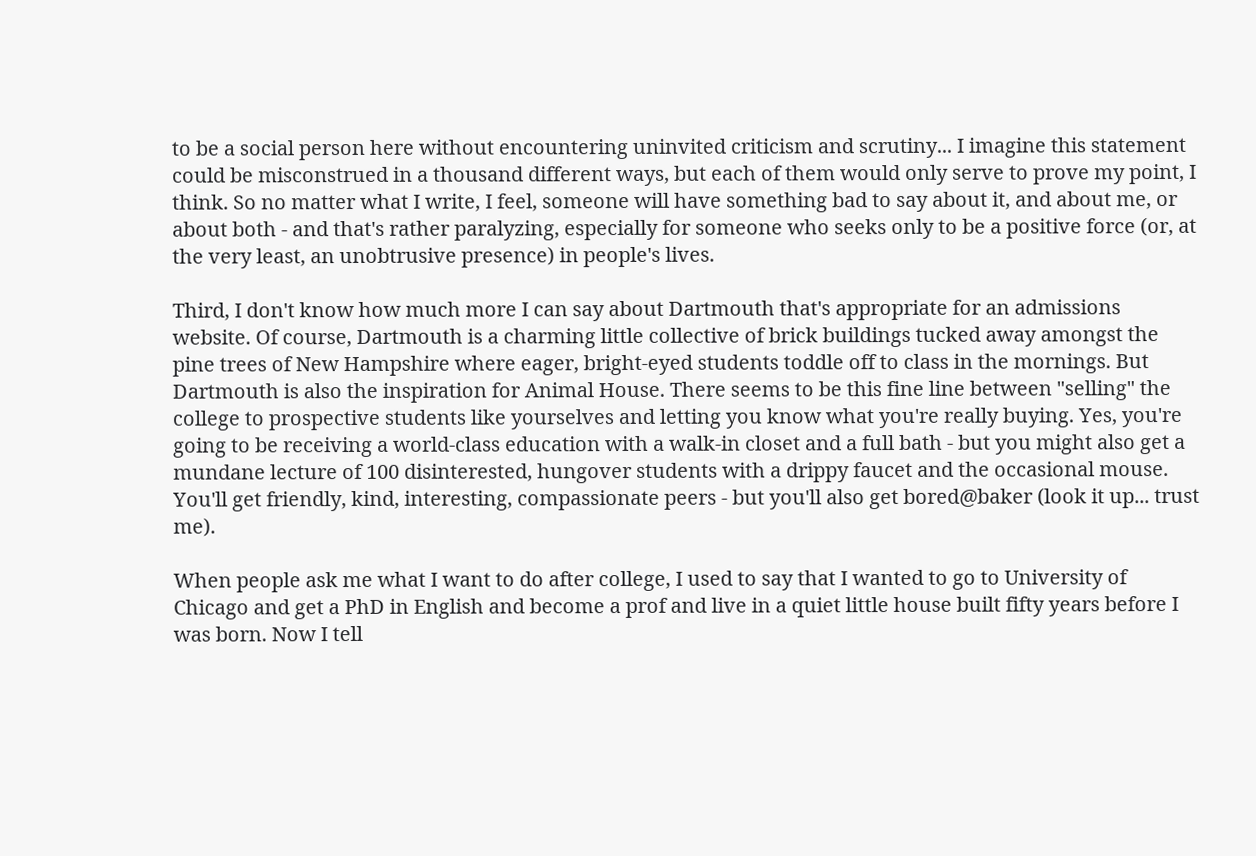to be a social person here without encountering uninvited criticism and scrutiny... I imagine this statement could be misconstrued in a thousand different ways, but each of them would only serve to prove my point, I think. So no matter what I write, I feel, someone will have something bad to say about it, and about me, or about both - and that's rather paralyzing, especially for someone who seeks only to be a positive force (or, at the very least, an unobtrusive presence) in people's lives.

Third, I don't know how much more I can say about Dartmouth that's appropriate for an admissions website. Of course, Dartmouth is a charming little collective of brick buildings tucked away amongst the pine trees of New Hampshire where eager, bright-eyed students toddle off to class in the mornings. But Dartmouth is also the inspiration for Animal House. There seems to be this fine line between "selling" the college to prospective students like yourselves and letting you know what you're really buying. Yes, you're going to be receiving a world-class education with a walk-in closet and a full bath - but you might also get a mundane lecture of 100 disinterested, hungover students with a drippy faucet and the occasional mouse. You'll get friendly, kind, interesting, compassionate peers - but you'll also get bored@baker (look it up... trust me).

When people ask me what I want to do after college, I used to say that I wanted to go to University of Chicago and get a PhD in English and become a prof and live in a quiet little house built fifty years before I was born. Now I tell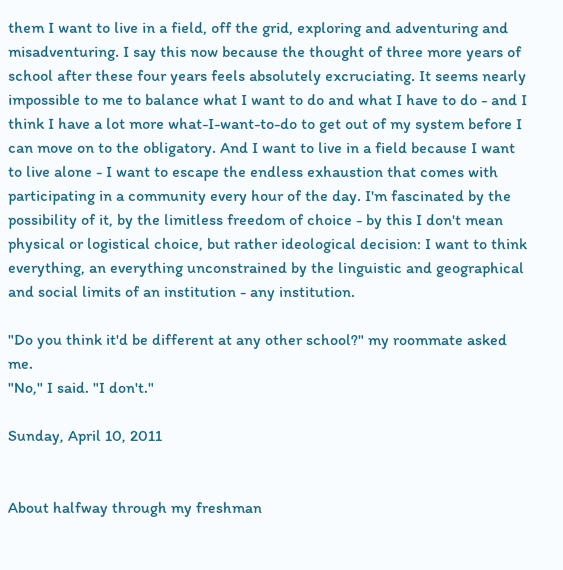them I want to live in a field, off the grid, exploring and adventuring and misadventuring. I say this now because the thought of three more years of school after these four years feels absolutely excruciating. It seems nearly impossible to me to balance what I want to do and what I have to do - and I think I have a lot more what-I-want-to-do to get out of my system before I can move on to the obligatory. And I want to live in a field because I want to live alone - I want to escape the endless exhaustion that comes with participating in a community every hour of the day. I'm fascinated by the possibility of it, by the limitless freedom of choice - by this I don't mean physical or logistical choice, but rather ideological decision: I want to think everything, an everything unconstrained by the linguistic and geographical and social limits of an institution - any institution.

"Do you think it'd be different at any other school?" my roommate asked me.
"No," I said. "I don't."

Sunday, April 10, 2011


About halfway through my freshman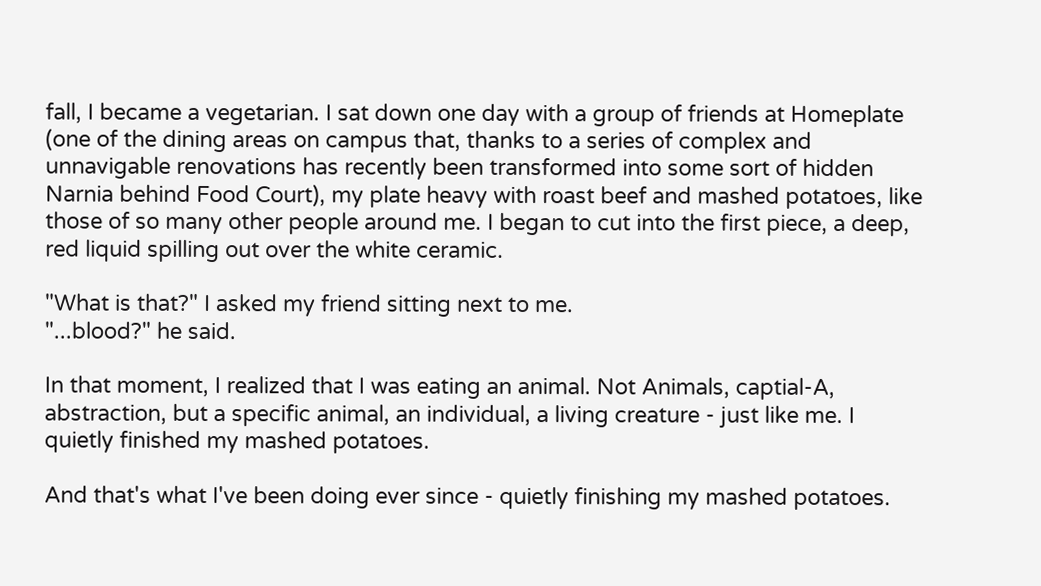fall, I became a vegetarian. I sat down one day with a group of friends at Homeplate (one of the dining areas on campus that, thanks to a series of complex and unnavigable renovations has recently been transformed into some sort of hidden Narnia behind Food Court), my plate heavy with roast beef and mashed potatoes, like those of so many other people around me. I began to cut into the first piece, a deep, red liquid spilling out over the white ceramic.

"What is that?" I asked my friend sitting next to me.
"...blood?" he said.

In that moment, I realized that I was eating an animal. Not Animals, captial-A, abstraction, but a specific animal, an individual, a living creature - just like me. I quietly finished my mashed potatoes.

And that's what I've been doing ever since - quietly finishing my mashed potatoes.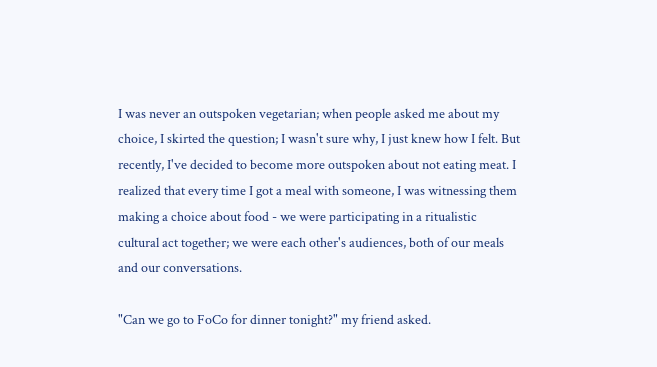I was never an outspoken vegetarian; when people asked me about my choice, I skirted the question; I wasn't sure why, I just knew how I felt. But recently, I've decided to become more outspoken about not eating meat. I realized that every time I got a meal with someone, I was witnessing them making a choice about food - we were participating in a ritualistic cultural act together; we were each other's audiences, both of our meals and our conversations.

"Can we go to FoCo for dinner tonight?" my friend asked.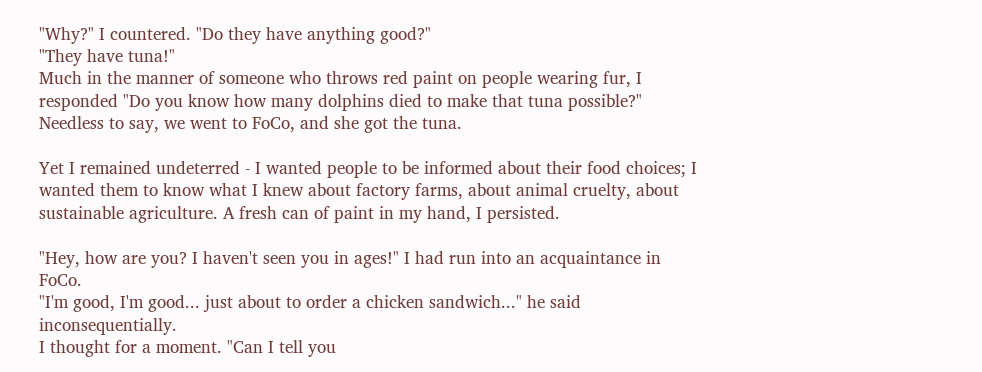"Why?" I countered. "Do they have anything good?"
"They have tuna!"
Much in the manner of someone who throws red paint on people wearing fur, I responded "Do you know how many dolphins died to make that tuna possible?"
Needless to say, we went to FoCo, and she got the tuna.

Yet I remained undeterred - I wanted people to be informed about their food choices; I wanted them to know what I knew about factory farms, about animal cruelty, about sustainable agriculture. A fresh can of paint in my hand, I persisted.

"Hey, how are you? I haven't seen you in ages!" I had run into an acquaintance in FoCo.
"I'm good, I'm good... just about to order a chicken sandwich..." he said inconsequentially.
I thought for a moment. "Can I tell you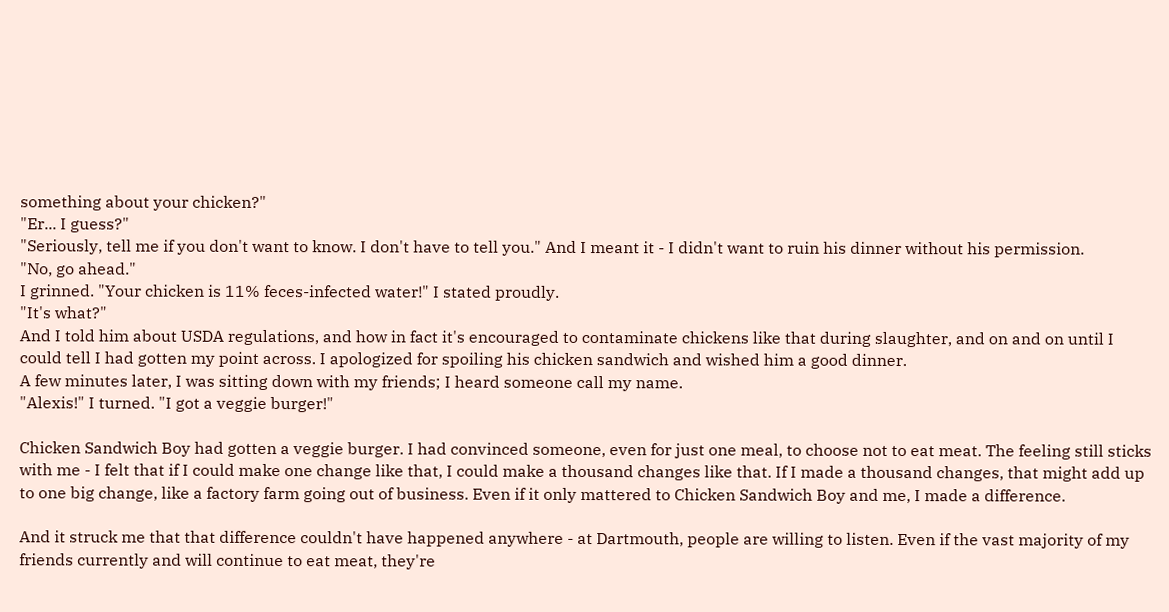something about your chicken?"
"Er... I guess?"
"Seriously, tell me if you don't want to know. I don't have to tell you." And I meant it - I didn't want to ruin his dinner without his permission.
"No, go ahead."
I grinned. "Your chicken is 11% feces-infected water!" I stated proudly.
"It's what?"
And I told him about USDA regulations, and how in fact it's encouraged to contaminate chickens like that during slaughter, and on and on until I could tell I had gotten my point across. I apologized for spoiling his chicken sandwich and wished him a good dinner.
A few minutes later, I was sitting down with my friends; I heard someone call my name.
"Alexis!" I turned. "I got a veggie burger!"

Chicken Sandwich Boy had gotten a veggie burger. I had convinced someone, even for just one meal, to choose not to eat meat. The feeling still sticks with me - I felt that if I could make one change like that, I could make a thousand changes like that. If I made a thousand changes, that might add up to one big change, like a factory farm going out of business. Even if it only mattered to Chicken Sandwich Boy and me, I made a difference.

And it struck me that that difference couldn't have happened anywhere - at Dartmouth, people are willing to listen. Even if the vast majority of my friends currently and will continue to eat meat, they're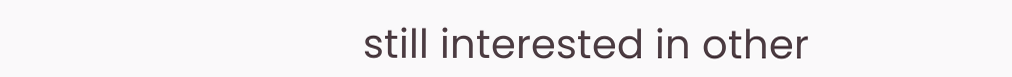still interested in other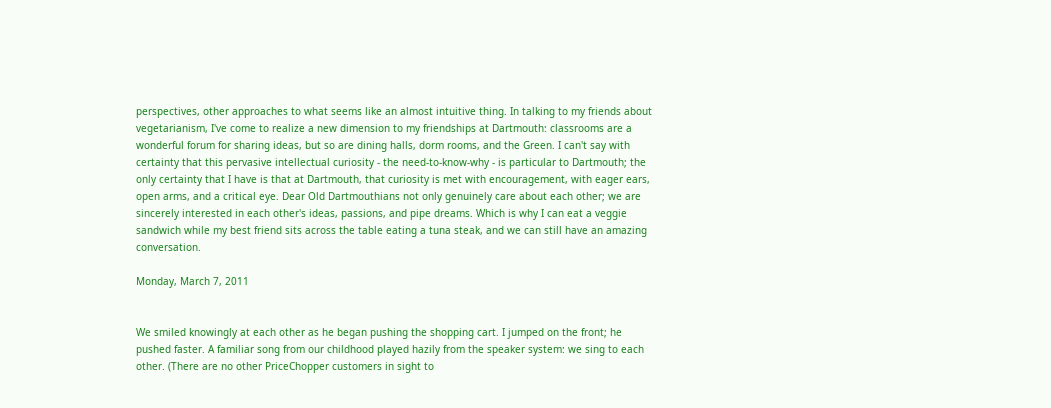perspectives, other approaches to what seems like an almost intuitive thing. In talking to my friends about vegetarianism, I've come to realize a new dimension to my friendships at Dartmouth: classrooms are a wonderful forum for sharing ideas, but so are dining halls, dorm rooms, and the Green. I can't say with certainty that this pervasive intellectual curiosity - the need-to-know-why - is particular to Dartmouth; the only certainty that I have is that at Dartmouth, that curiosity is met with encouragement, with eager ears, open arms, and a critical eye. Dear Old Dartmouthians not only genuinely care about each other; we are sincerely interested in each other's ideas, passions, and pipe dreams. Which is why I can eat a veggie sandwich while my best friend sits across the table eating a tuna steak, and we can still have an amazing conversation.

Monday, March 7, 2011


We smiled knowingly at each other as he began pushing the shopping cart. I jumped on the front; he pushed faster. A familiar song from our childhood played hazily from the speaker system: we sing to each other. (There are no other PriceChopper customers in sight to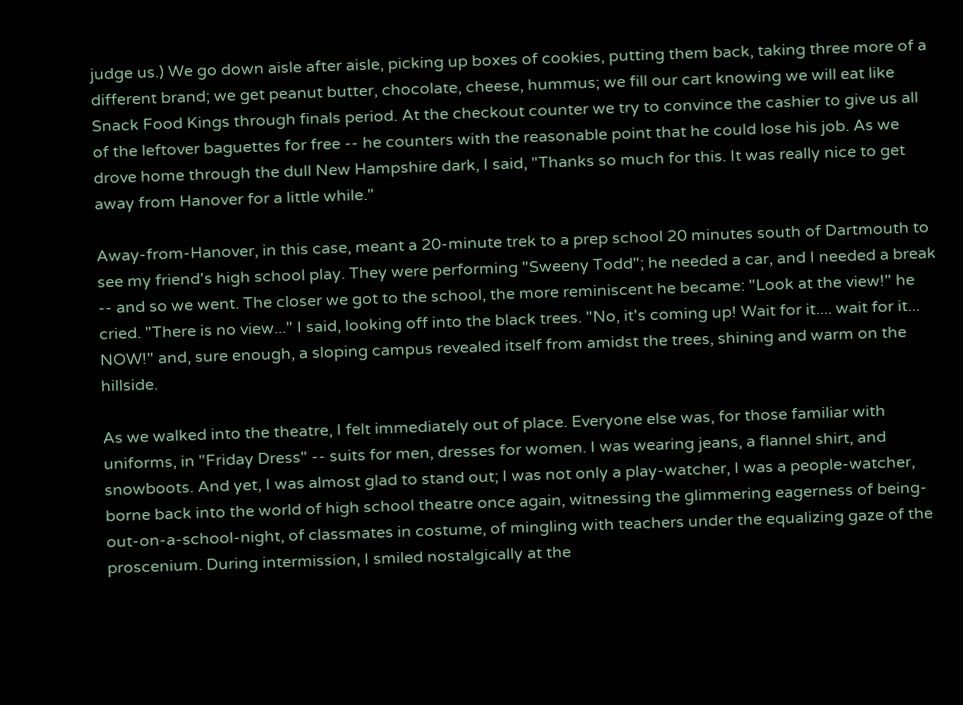judge us.) We go down aisle after aisle, picking up boxes of cookies, putting them back, taking three more of a different brand; we get peanut butter, chocolate, cheese, hummus; we fill our cart knowing we will eat like Snack Food Kings through finals period. At the checkout counter we try to convince the cashier to give us all of the leftover baguettes for free -- he counters with the reasonable point that he could lose his job. As we drove home through the dull New Hampshire dark, I said, "Thanks so much for this. It was really nice to get away from Hanover for a little while."

Away-from-Hanover, in this case, meant a 20-minute trek to a prep school 20 minutes south of Dartmouth to see my friend's high school play. They were performing "Sweeny Todd"; he needed a car, and I needed a break -- and so we went. The closer we got to the school, the more reminiscent he became: "Look at the view!" he cried. "There is no view..." I said, looking off into the black trees. "No, it's coming up! Wait for it.... wait for it... NOW!" and, sure enough, a sloping campus revealed itself from amidst the trees, shining and warm on the hillside.

As we walked into the theatre, I felt immediately out of place. Everyone else was, for those familiar with uniforms, in "Friday Dress" -- suits for men, dresses for women. I was wearing jeans, a flannel shirt, and snowboots. And yet, I was almost glad to stand out; I was not only a play-watcher, I was a people-watcher, borne back into the world of high school theatre once again, witnessing the glimmering eagerness of being-out-on-a-school-night, of classmates in costume, of mingling with teachers under the equalizing gaze of the proscenium. During intermission, I smiled nostalgically at the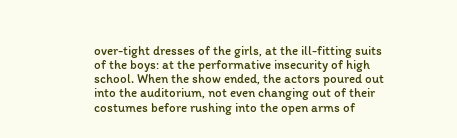over-tight dresses of the girls, at the ill-fitting suits of the boys: at the performative insecurity of high school. When the show ended, the actors poured out into the auditorium, not even changing out of their costumes before rushing into the open arms of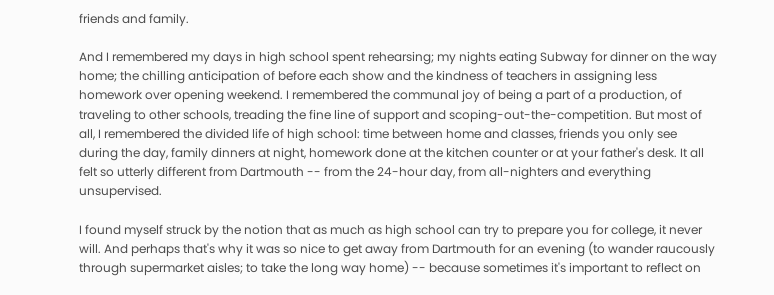friends and family.

And I remembered my days in high school spent rehearsing; my nights eating Subway for dinner on the way home; the chilling anticipation of before each show and the kindness of teachers in assigning less homework over opening weekend. I remembered the communal joy of being a part of a production, of traveling to other schools, treading the fine line of support and scoping-out-the-competition. But most of all, I remembered the divided life of high school: time between home and classes, friends you only see during the day, family dinners at night, homework done at the kitchen counter or at your father's desk. It all felt so utterly different from Dartmouth -- from the 24-hour day, from all-nighters and everything unsupervised.

I found myself struck by the notion that as much as high school can try to prepare you for college, it never will. And perhaps that's why it was so nice to get away from Dartmouth for an evening (to wander raucously through supermarket aisles; to take the long way home) -- because sometimes it's important to reflect on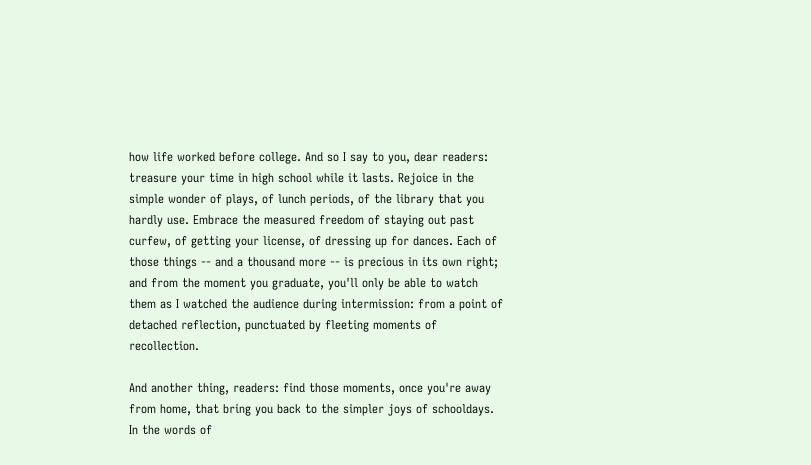how life worked before college. And so I say to you, dear readers: treasure your time in high school while it lasts. Rejoice in the simple wonder of plays, of lunch periods, of the library that you hardly use. Embrace the measured freedom of staying out past curfew, of getting your license, of dressing up for dances. Each of those things -- and a thousand more -- is precious in its own right; and from the moment you graduate, you'll only be able to watch them as I watched the audience during intermission: from a point of detached reflection, punctuated by fleeting moments of recollection.

And another thing, readers: find those moments, once you're away from home, that bring you back to the simpler joys of schooldays. In the words of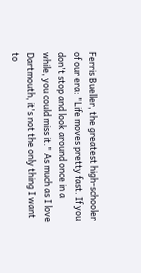Ferris Bueller, the greatest high-schooler of our era: "Life moves pretty fast. If you don't stop and look around once in a while, you could miss it." As much as I love Dartmouth, it's not the only thing I want to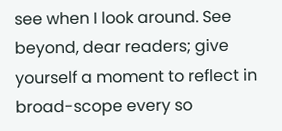see when I look around. See beyond, dear readers; give yourself a moment to reflect in broad-scope every so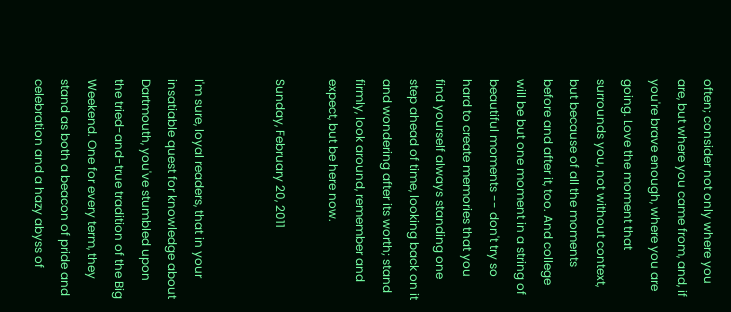often; consider not only where you are, but where you came from, and, if you're brave enough, where you are going. Love the moment that surrounds you, not without context, but because of all the moments before and after it, too. And college will be but one moment in a string of beautiful moments -- don't try so hard to create memories that you find yourself always standing one step ahead of time, looking back on it and wondering after its worth; stand firmly, look around, remember and expect, but be here now.

Sunday, February 20, 2011


I'm sure, loyal readers, that in your insatiable quest for knowledge about Dartmouth, you've stumbled upon the tried-and-true tradition of the Big Weekend. One for every term, they stand as both a beacon of pride and celebration and a hazy abyss of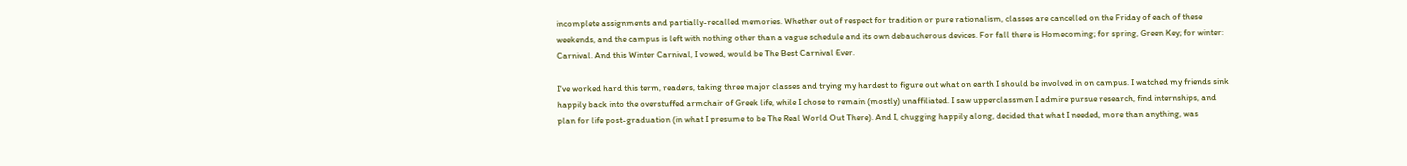incomplete assignments and partially-recalled memories. Whether out of respect for tradition or pure rationalism, classes are cancelled on the Friday of each of these weekends, and the campus is left with nothing other than a vague schedule and its own debaucherous devices. For fall there is Homecoming; for spring, Green Key; for winter: Carnival. And this Winter Carnival, I vowed, would be The Best Carnival Ever.

I've worked hard this term, readers, taking three major classes and trying my hardest to figure out what on earth I should be involved in on campus. I watched my friends sink happily back into the overstuffed armchair of Greek life, while I chose to remain (mostly) unaffiliated. I saw upperclassmen I admire pursue research, find internships, and plan for life post-graduation (in what I presume to be The Real World Out There). And I, chugging happily along, decided that what I needed, more than anything, was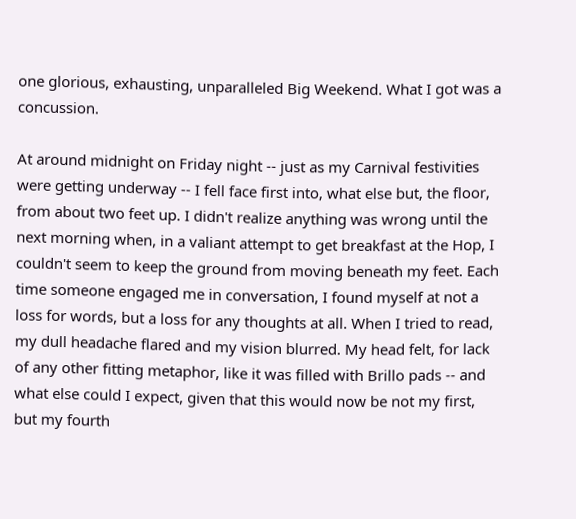one glorious, exhausting, unparalleled Big Weekend. What I got was a concussion.

At around midnight on Friday night -- just as my Carnival festivities were getting underway -- I fell face first into, what else but, the floor, from about two feet up. I didn't realize anything was wrong until the next morning when, in a valiant attempt to get breakfast at the Hop, I couldn't seem to keep the ground from moving beneath my feet. Each time someone engaged me in conversation, I found myself at not a loss for words, but a loss for any thoughts at all. When I tried to read, my dull headache flared and my vision blurred. My head felt, for lack of any other fitting metaphor, like it was filled with Brillo pads -- and what else could I expect, given that this would now be not my first, but my fourth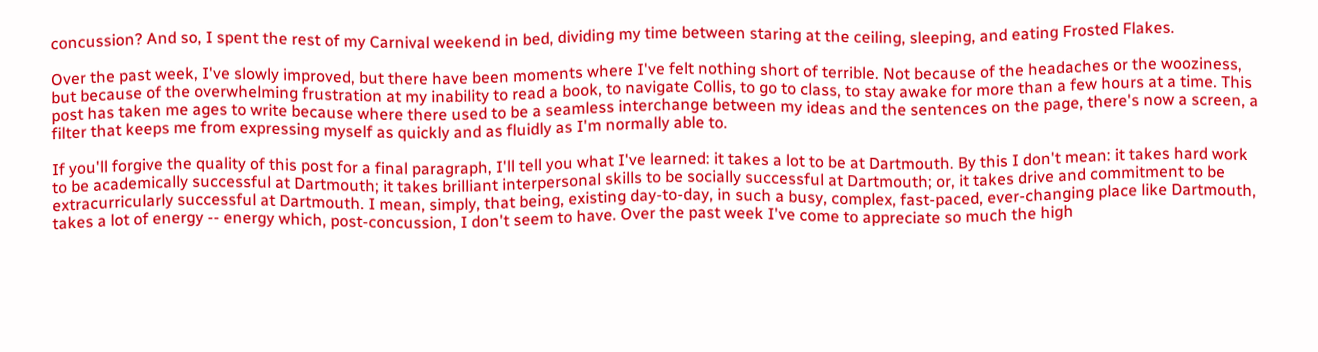concussion? And so, I spent the rest of my Carnival weekend in bed, dividing my time between staring at the ceiling, sleeping, and eating Frosted Flakes.

Over the past week, I've slowly improved, but there have been moments where I've felt nothing short of terrible. Not because of the headaches or the wooziness, but because of the overwhelming frustration at my inability to read a book, to navigate Collis, to go to class, to stay awake for more than a few hours at a time. This post has taken me ages to write because where there used to be a seamless interchange between my ideas and the sentences on the page, there's now a screen, a filter that keeps me from expressing myself as quickly and as fluidly as I'm normally able to.

If you'll forgive the quality of this post for a final paragraph, I'll tell you what I've learned: it takes a lot to be at Dartmouth. By this I don't mean: it takes hard work to be academically successful at Dartmouth; it takes brilliant interpersonal skills to be socially successful at Dartmouth; or, it takes drive and commitment to be extracurricularly successful at Dartmouth. I mean, simply, that being, existing day-to-day, in such a busy, complex, fast-paced, ever-changing place like Dartmouth, takes a lot of energy -- energy which, post-concussion, I don't seem to have. Over the past week I've come to appreciate so much the high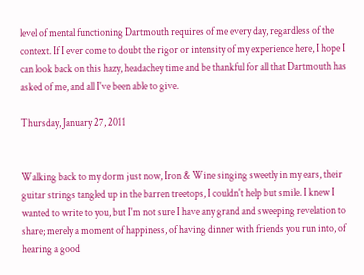level of mental functioning Dartmouth requires of me every day, regardless of the context. If I ever come to doubt the rigor or intensity of my experience here, I hope I can look back on this hazy, headachey time and be thankful for all that Dartmouth has asked of me, and all I've been able to give.

Thursday, January 27, 2011


Walking back to my dorm just now, Iron & Wine singing sweetly in my ears, their guitar strings tangled up in the barren treetops, I couldn't help but smile. I knew I wanted to write to you, but I'm not sure I have any grand and sweeping revelation to share; merely a moment of happiness, of having dinner with friends you run into, of hearing a good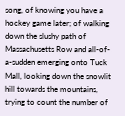song, of knowing you have a hockey game later; of walking down the slushy path of Massachusetts Row and all-of-a-sudden emerging onto Tuck Mall, looking down the snowlit hill towards the mountains, trying to count the number of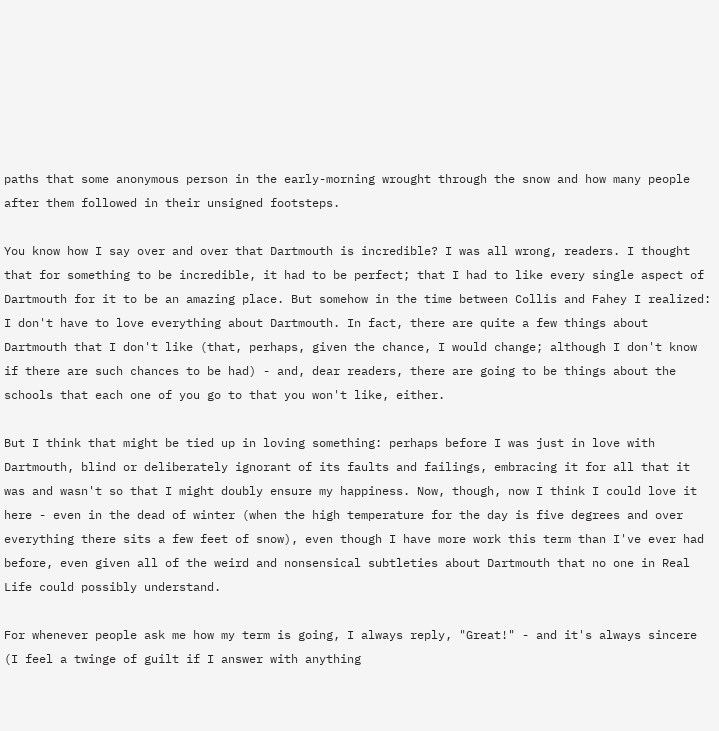paths that some anonymous person in the early-morning wrought through the snow and how many people after them followed in their unsigned footsteps.

You know how I say over and over that Dartmouth is incredible? I was all wrong, readers. I thought that for something to be incredible, it had to be perfect; that I had to like every single aspect of Dartmouth for it to be an amazing place. But somehow in the time between Collis and Fahey I realized: I don't have to love everything about Dartmouth. In fact, there are quite a few things about Dartmouth that I don't like (that, perhaps, given the chance, I would change; although I don't know if there are such chances to be had) - and, dear readers, there are going to be things about the schools that each one of you go to that you won't like, either.

But I think that might be tied up in loving something: perhaps before I was just in love with Dartmouth, blind or deliberately ignorant of its faults and failings, embracing it for all that it was and wasn't so that I might doubly ensure my happiness. Now, though, now I think I could love it here - even in the dead of winter (when the high temperature for the day is five degrees and over everything there sits a few feet of snow), even though I have more work this term than I've ever had before, even given all of the weird and nonsensical subtleties about Dartmouth that no one in Real Life could possibly understand.

For whenever people ask me how my term is going, I always reply, "Great!" - and it's always sincere (I feel a twinge of guilt if I answer with anything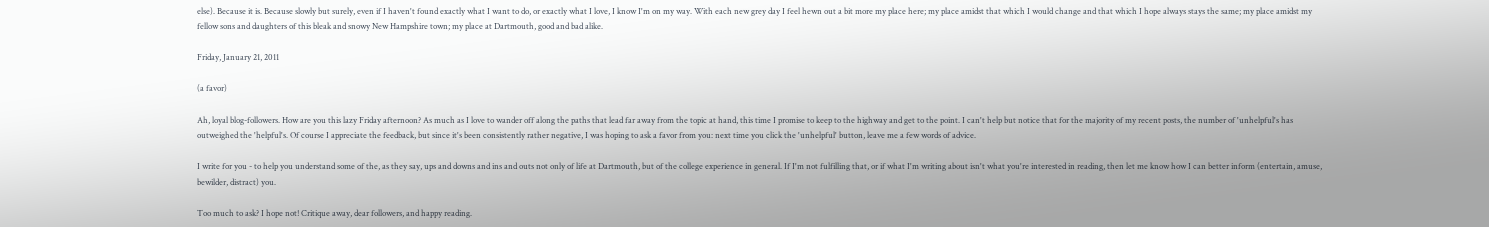else). Because it is. Because slowly but surely, even if I haven't found exactly what I want to do, or exactly what I love, I know I'm on my way. With each new grey day I feel hewn out a bit more my place here; my place amidst that which I would change and that which I hope always stays the same; my place amidst my fellow sons and daughters of this bleak and snowy New Hampshire town; my place at Dartmouth, good and bad alike.

Friday, January 21, 2011

(a favor)

Ah, loyal blog-followers. How are you this lazy Friday afternoon? As much as I love to wander off along the paths that lead far away from the topic at hand, this time I promise to keep to the highway and get to the point. I can't help but notice that for the majority of my recent posts, the number of 'unhelpful's has outweighed the 'helpful's. Of course I appreciate the feedback, but since it's been consistently rather negative, I was hoping to ask a favor from you: next time you click the 'unhelpful' button, leave me a few words of advice.

I write for you - to help you understand some of the, as they say, ups and downs and ins and outs not only of life at Dartmouth, but of the college experience in general. If I'm not fulfilling that, or if what I'm writing about isn't what you're interested in reading, then let me know how I can better inform (entertain, amuse, bewilder, distract) you.

Too much to ask? I hope not! Critique away, dear followers, and happy reading.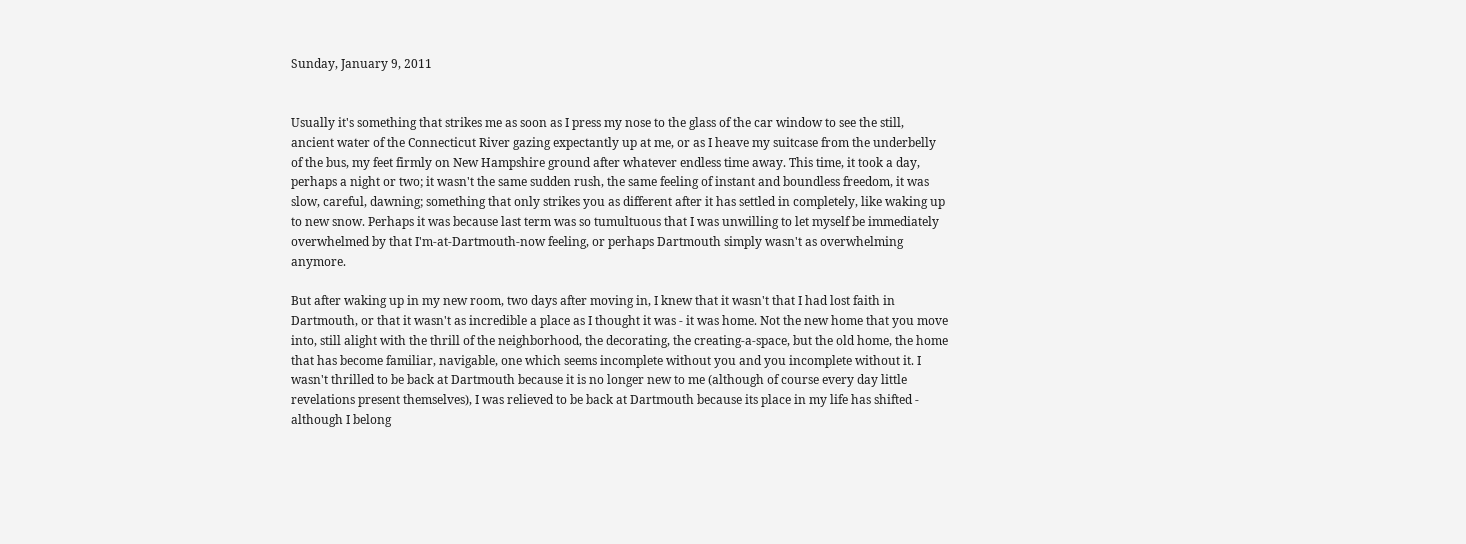Sunday, January 9, 2011


Usually it's something that strikes me as soon as I press my nose to the glass of the car window to see the still, ancient water of the Connecticut River gazing expectantly up at me, or as I heave my suitcase from the underbelly of the bus, my feet firmly on New Hampshire ground after whatever endless time away. This time, it took a day, perhaps a night or two; it wasn't the same sudden rush, the same feeling of instant and boundless freedom, it was slow, careful, dawning; something that only strikes you as different after it has settled in completely, like waking up to new snow. Perhaps it was because last term was so tumultuous that I was unwilling to let myself be immediately overwhelmed by that I'm-at-Dartmouth-now feeling, or perhaps Dartmouth simply wasn't as overwhelming anymore.

But after waking up in my new room, two days after moving in, I knew that it wasn't that I had lost faith in Dartmouth, or that it wasn't as incredible a place as I thought it was - it was home. Not the new home that you move into, still alight with the thrill of the neighborhood, the decorating, the creating-a-space, but the old home, the home that has become familiar, navigable, one which seems incomplete without you and you incomplete without it. I wasn't thrilled to be back at Dartmouth because it is no longer new to me (although of course every day little revelations present themselves), I was relieved to be back at Dartmouth because its place in my life has shifted - although I belong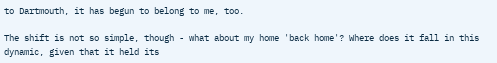to Dartmouth, it has begun to belong to me, too.

The shift is not so simple, though - what about my home 'back home'? Where does it fall in this dynamic, given that it held its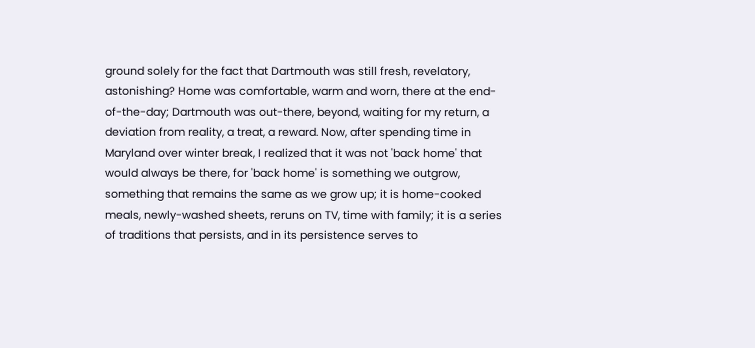ground solely for the fact that Dartmouth was still fresh, revelatory, astonishing? Home was comfortable, warm and worn, there at the end-of-the-day; Dartmouth was out-there, beyond, waiting for my return, a deviation from reality, a treat, a reward. Now, after spending time in Maryland over winter break, I realized that it was not 'back home' that would always be there, for 'back home' is something we outgrow, something that remains the same as we grow up; it is home-cooked meals, newly-washed sheets, reruns on TV, time with family; it is a series of traditions that persists, and in its persistence serves to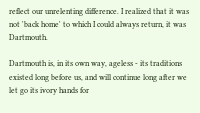reflect our unrelenting difference. I realized that it was not 'back home' to which I could always return, it was Dartmouth.

Dartmouth is, in its own way, ageless - its traditions existed long before us, and will continue long after we let go its ivory hands for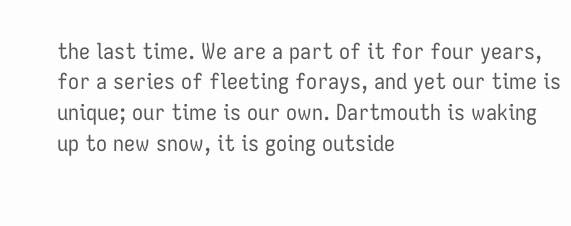the last time. We are a part of it for four years, for a series of fleeting forays, and yet our time is unique; our time is our own. Dartmouth is waking up to new snow, it is going outside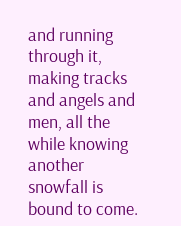and running through it, making tracks and angels and men, all the while knowing another snowfall is bound to come.